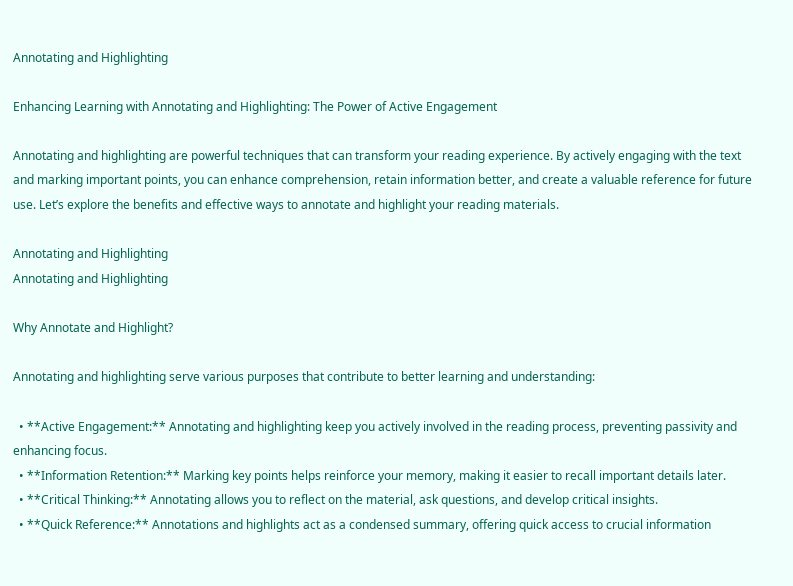Annotating and Highlighting

Enhancing Learning with Annotating and Highlighting: The Power of Active Engagement

Annotating and highlighting are powerful techniques that can transform your reading experience. By actively engaging with the text and marking important points, you can enhance comprehension, retain information better, and create a valuable reference for future use. Let’s explore the benefits and effective ways to annotate and highlight your reading materials.

Annotating and Highlighting
Annotating and Highlighting

Why Annotate and Highlight?

Annotating and highlighting serve various purposes that contribute to better learning and understanding:

  • **Active Engagement:** Annotating and highlighting keep you actively involved in the reading process, preventing passivity and enhancing focus.
  • **Information Retention:** Marking key points helps reinforce your memory, making it easier to recall important details later.
  • **Critical Thinking:** Annotating allows you to reflect on the material, ask questions, and develop critical insights.
  • **Quick Reference:** Annotations and highlights act as a condensed summary, offering quick access to crucial information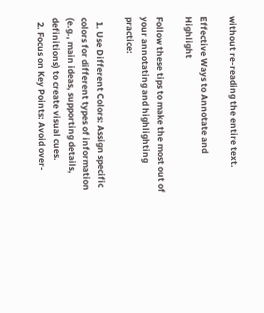without re-reading the entire text.

Effective Ways to Annotate and Highlight

Follow these tips to make the most out of your annotating and highlighting practice:

  1. Use Different Colors: Assign specific colors for different types of information (e.g., main ideas, supporting details, definitions) to create visual cues.
  2. Focus on Key Points: Avoid over-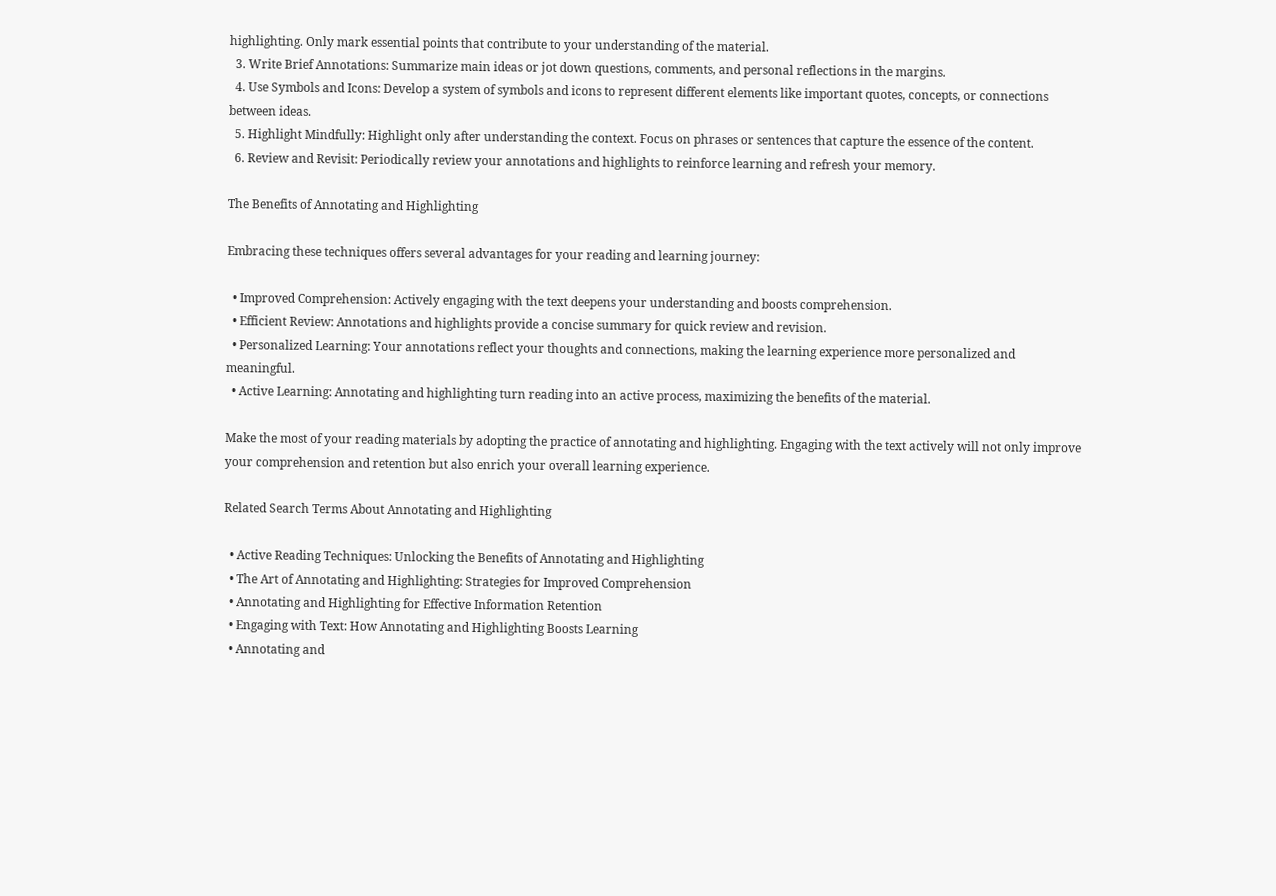highlighting. Only mark essential points that contribute to your understanding of the material.
  3. Write Brief Annotations: Summarize main ideas or jot down questions, comments, and personal reflections in the margins.
  4. Use Symbols and Icons: Develop a system of symbols and icons to represent different elements like important quotes, concepts, or connections between ideas.
  5. Highlight Mindfully: Highlight only after understanding the context. Focus on phrases or sentences that capture the essence of the content.
  6. Review and Revisit: Periodically review your annotations and highlights to reinforce learning and refresh your memory.

The Benefits of Annotating and Highlighting

Embracing these techniques offers several advantages for your reading and learning journey:

  • Improved Comprehension: Actively engaging with the text deepens your understanding and boosts comprehension.
  • Efficient Review: Annotations and highlights provide a concise summary for quick review and revision.
  • Personalized Learning: Your annotations reflect your thoughts and connections, making the learning experience more personalized and meaningful.
  • Active Learning: Annotating and highlighting turn reading into an active process, maximizing the benefits of the material.

Make the most of your reading materials by adopting the practice of annotating and highlighting. Engaging with the text actively will not only improve your comprehension and retention but also enrich your overall learning experience.

Related Search Terms About Annotating and Highlighting

  • Active Reading Techniques: Unlocking the Benefits of Annotating and Highlighting
  • The Art of Annotating and Highlighting: Strategies for Improved Comprehension
  • Annotating and Highlighting for Effective Information Retention
  • Engaging with Text: How Annotating and Highlighting Boosts Learning
  • Annotating and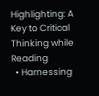Highlighting: A Key to Critical Thinking while Reading
  • Harnessing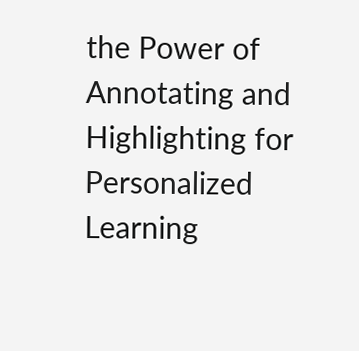the Power of Annotating and Highlighting for Personalized Learning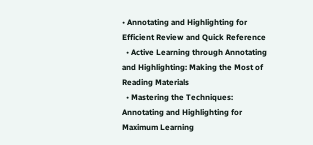• Annotating and Highlighting for Efficient Review and Quick Reference
  • Active Learning through Annotating and Highlighting: Making the Most of Reading Materials
  • Mastering the Techniques: Annotating and Highlighting for Maximum Learning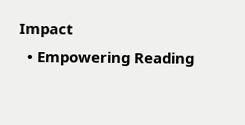Impact
  • Empowering Reading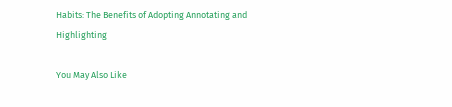Habits: The Benefits of Adopting Annotating and Highlighting

You May Also Like